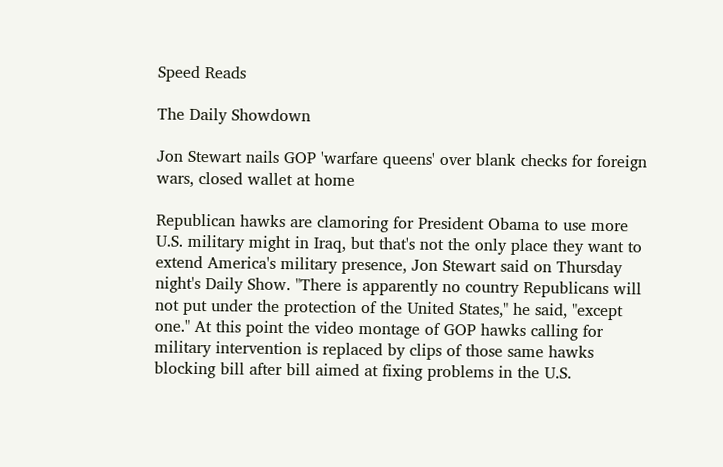Speed Reads

The Daily Showdown

Jon Stewart nails GOP 'warfare queens' over blank checks for foreign wars, closed wallet at home

Republican hawks are clamoring for President Obama to use more U.S. military might in Iraq, but that's not the only place they want to extend America's military presence, Jon Stewart said on Thursday night's Daily Show. "There is apparently no country Republicans will not put under the protection of the United States," he said, "except one." At this point the video montage of GOP hawks calling for military intervention is replaced by clips of those same hawks blocking bill after bill aimed at fixing problems in the U.S.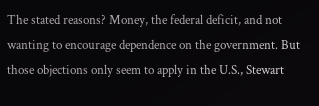The stated reasons? Money, the federal deficit, and not wanting to encourage dependence on the government. But those objections only seem to apply in the U.S., Stewart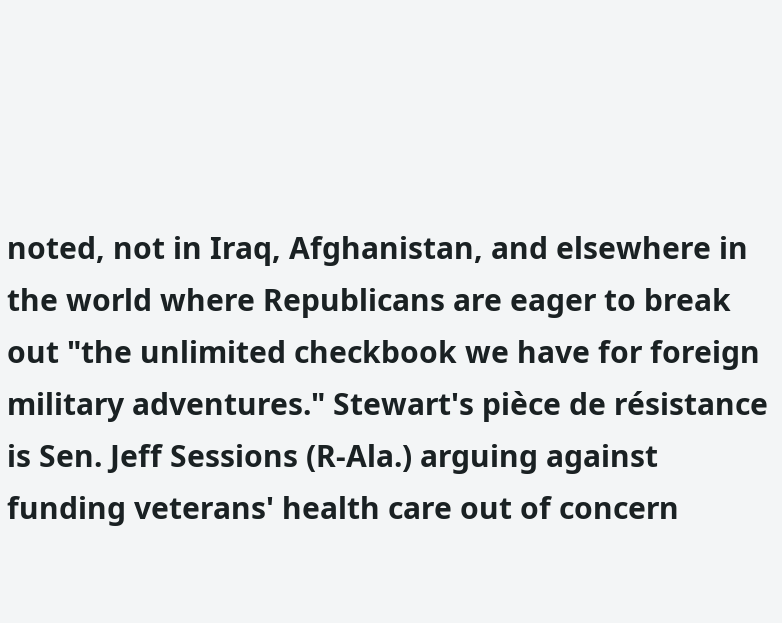noted, not in Iraq, Afghanistan, and elsewhere in the world where Republicans are eager to break out "the unlimited checkbook we have for foreign military adventures." Stewart's pièce de résistance is Sen. Jeff Sessions (R-Ala.) arguing against funding veterans' health care out of concern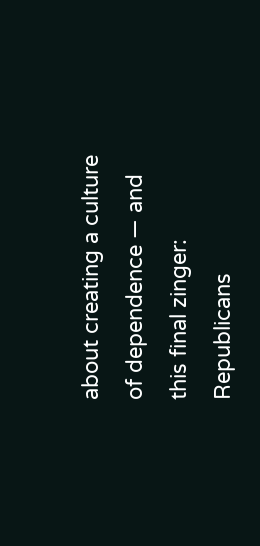about creating a culture of dependence — and this final zinger: Republicans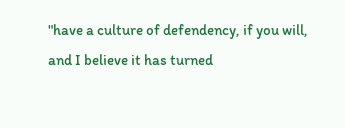"have a culture of defendency, if you will, and I believe it has turned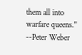them all into warfare queens." --Peter Weber